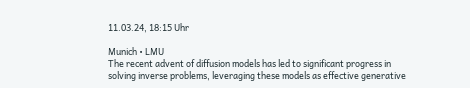11.03.24, 18:15 Uhr

Munich • LMU
The recent advent of diffusion models has led to significant progress in solving inverse problems, leveraging these models as effective generative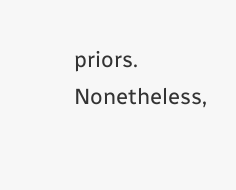priors. Nonetheless,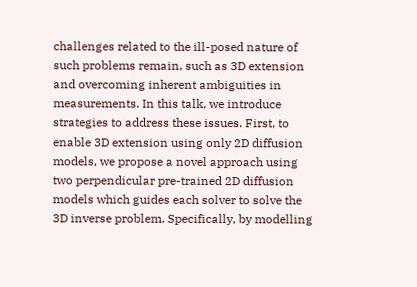challenges related to the ill-posed nature of such problems remain, such as 3D extension and overcoming inherent ambiguities in measurements. In this talk, we introduce strategies to address these issues. First, to enable 3D extension using only 2D diffusion models, we propose a novel approach using two perpendicular pre-trained 2D diffusion models which guides each solver to solve the 3D inverse problem. Specifically, by modelling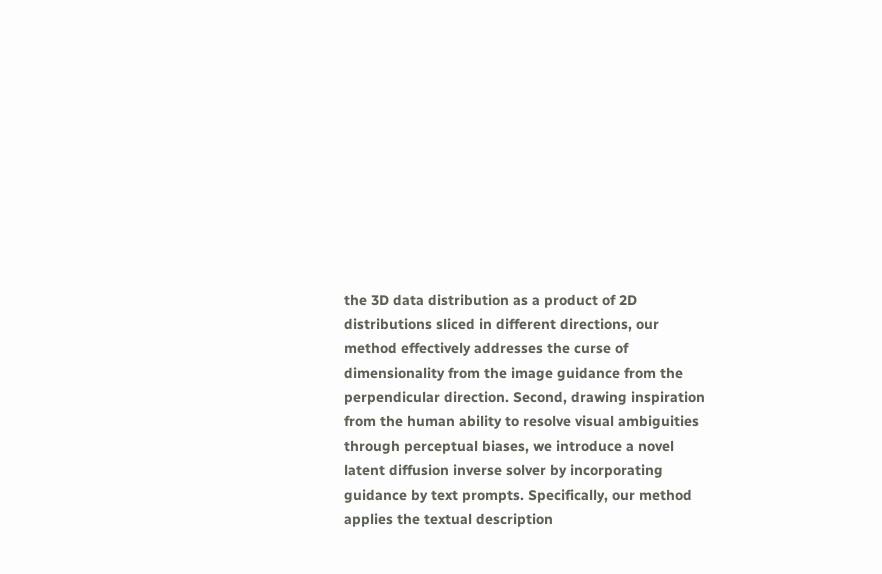the 3D data distribution as a product of 2D distributions sliced in different directions, our method effectively addresses the curse of dimensionality from the image guidance from the perpendicular direction. Second, drawing inspiration from the human ability to resolve visual ambiguities through perceptual biases, we introduce a novel latent diffusion inverse solver by incorporating guidance by text prompts. Specifically, our method applies the textual description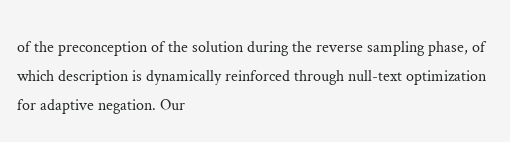of the preconception of the solution during the reverse sampling phase, of which description is dynamically reinforced through null-text optimization for adaptive negation. Our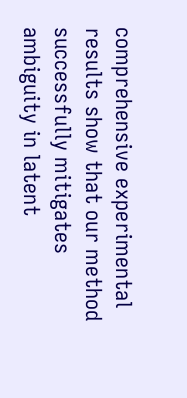comprehensive experimental results show that our method successfully mitigates ambiguity in latent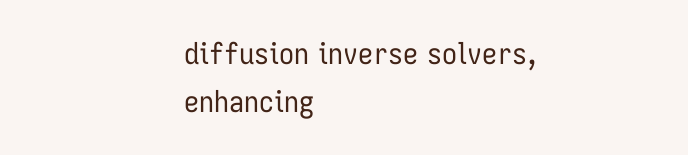diffusion inverse solvers, enhancing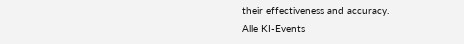their effectiveness and accuracy.
Alle KI-Events